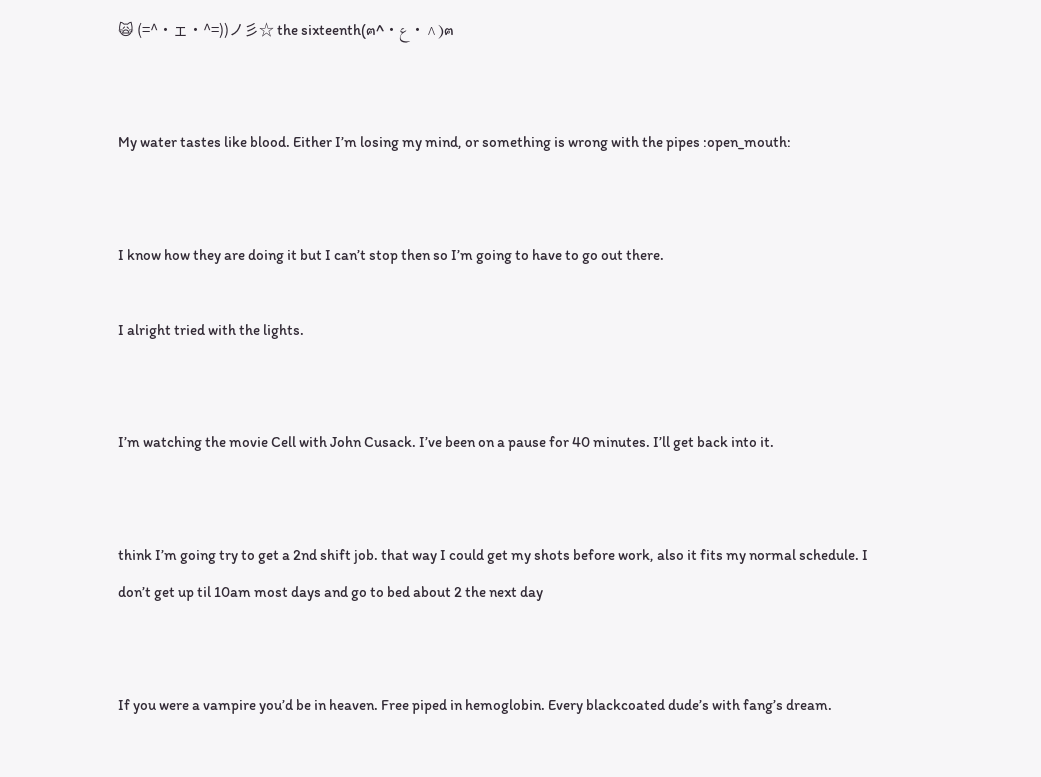🙀 (=^・ェ・^=))ノ彡☆ the sixteenth(ฅ^・ع・^)ฅ


My water tastes like blood. Either I’m losing my mind, or something is wrong with the pipes :open_mouth:


I know how they are doing it but I can’t stop then so I’m going to have to go out there.

I alright tried with the lights.


I’m watching the movie Cell with John Cusack. I’ve been on a pause for 40 minutes. I’ll get back into it.


think I’m going try to get a 2nd shift job. that way I could get my shots before work, also it fits my normal schedule. I don’t get up til 10am most days and go to bed about 2 the next day


If you were a vampire you’d be in heaven. Free piped in hemoglobin. Every blackcoated dude’s with fang’s dream.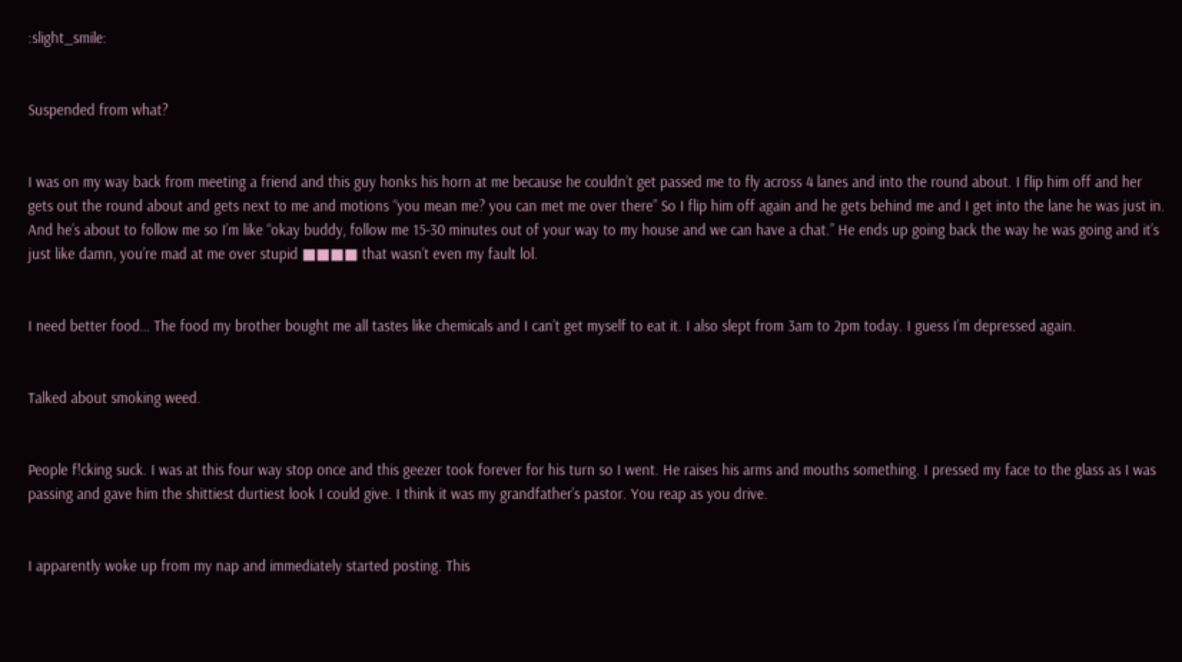:slight_smile:


Suspended from what?


I was on my way back from meeting a friend and this guy honks his horn at me because he couldn’t get passed me to fly across 4 lanes and into the round about. I flip him off and her gets out the round about and gets next to me and motions “you mean me? you can met me over there” So I flip him off again and he gets behind me and I get into the lane he was just in. And he’s about to follow me so I’m like “okay buddy, follow me 15-30 minutes out of your way to my house and we can have a chat.” He ends up going back the way he was going and it’s just like damn, you’re mad at me over stupid ■■■■ that wasn’t even my fault lol.


I need better food… The food my brother bought me all tastes like chemicals and I can’t get myself to eat it. I also slept from 3am to 2pm today. I guess I’m depressed again.


Talked about smoking weed.


People f!cking suck. I was at this four way stop once and this geezer took forever for his turn so I went. He raises his arms and mouths something. I pressed my face to the glass as I was passing and gave him the shittiest durtiest look I could give. I think it was my grandfather’s pastor. You reap as you drive.


I apparently woke up from my nap and immediately started posting. This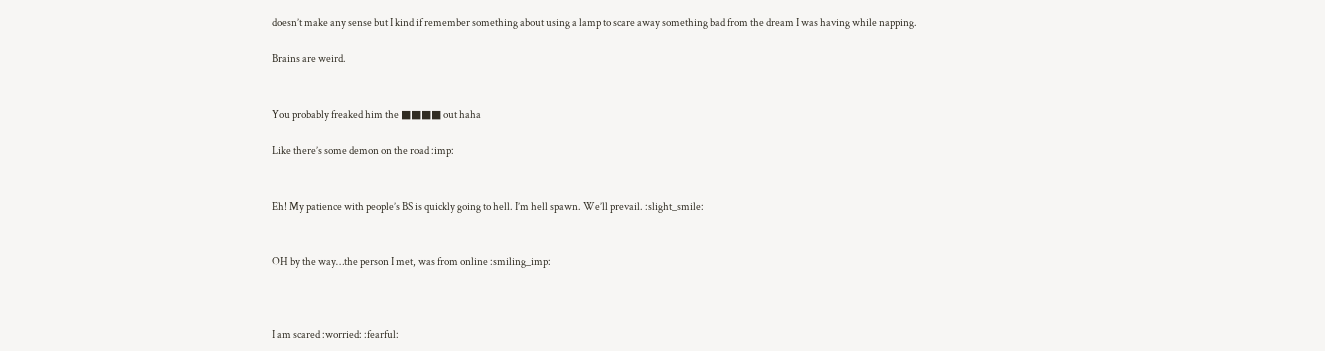doesn’t make any sense but I kind if remember something about using a lamp to scare away something bad from the dream I was having while napping.

Brains are weird.


You probably freaked him the ■■■■ out haha

Like there’s some demon on the road :imp:


Eh! My patience with people’s BS is quickly going to hell. I’m hell spawn. We’ll prevail. :slight_smile:


OH by the way…the person I met, was from online :smiling_imp:



I am scared :worried: :fearful: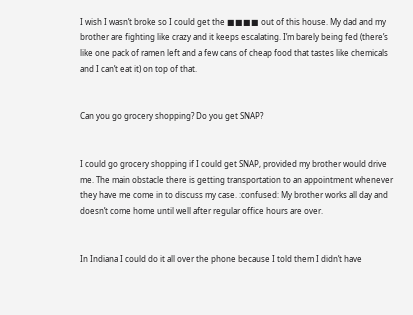I wish I wasn’t broke so I could get the ■■■■ out of this house. My dad and my brother are fighting like crazy and it keeps escalating. I’m barely being fed (there’s like one pack of ramen left and a few cans of cheap food that tastes like chemicals and I can’t eat it) on top of that.


Can you go grocery shopping? Do you get SNAP?


I could go grocery shopping if I could get SNAP, provided my brother would drive me. The main obstacle there is getting transportation to an appointment whenever they have me come in to discuss my case. :confused: My brother works all day and doesn’t come home until well after regular office hours are over.


In Indiana I could do it all over the phone because I told them I didn’t have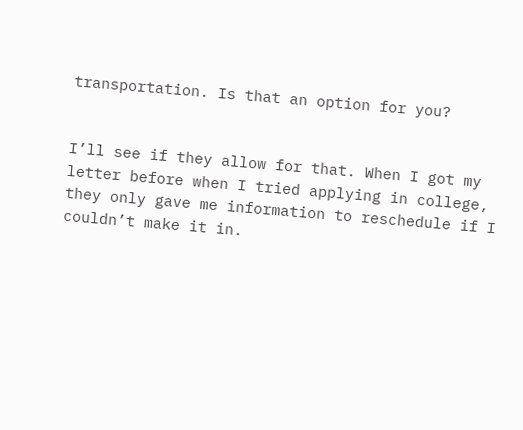transportation. Is that an option for you?


I’ll see if they allow for that. When I got my letter before when I tried applying in college, they only gave me information to reschedule if I couldn’t make it in.